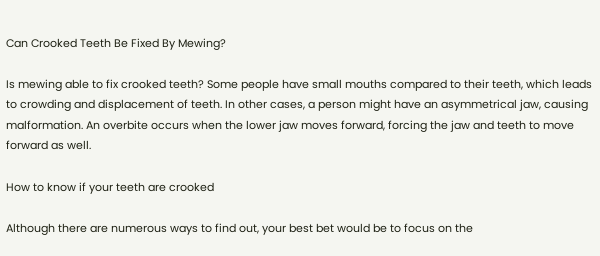Can Crooked Teeth Be Fixed By Mewing?

Is mewing able to fix crooked teeth? Some people have small mouths compared to their teeth, which leads to crowding and displacement of teeth. In other cases, a person might have an asymmetrical jaw, causing malformation. An overbite occurs when the lower jaw moves forward, forcing the jaw and teeth to move forward as well.

How to know if your teeth are crooked

Although there are numerous ways to find out, your best bet would be to focus on the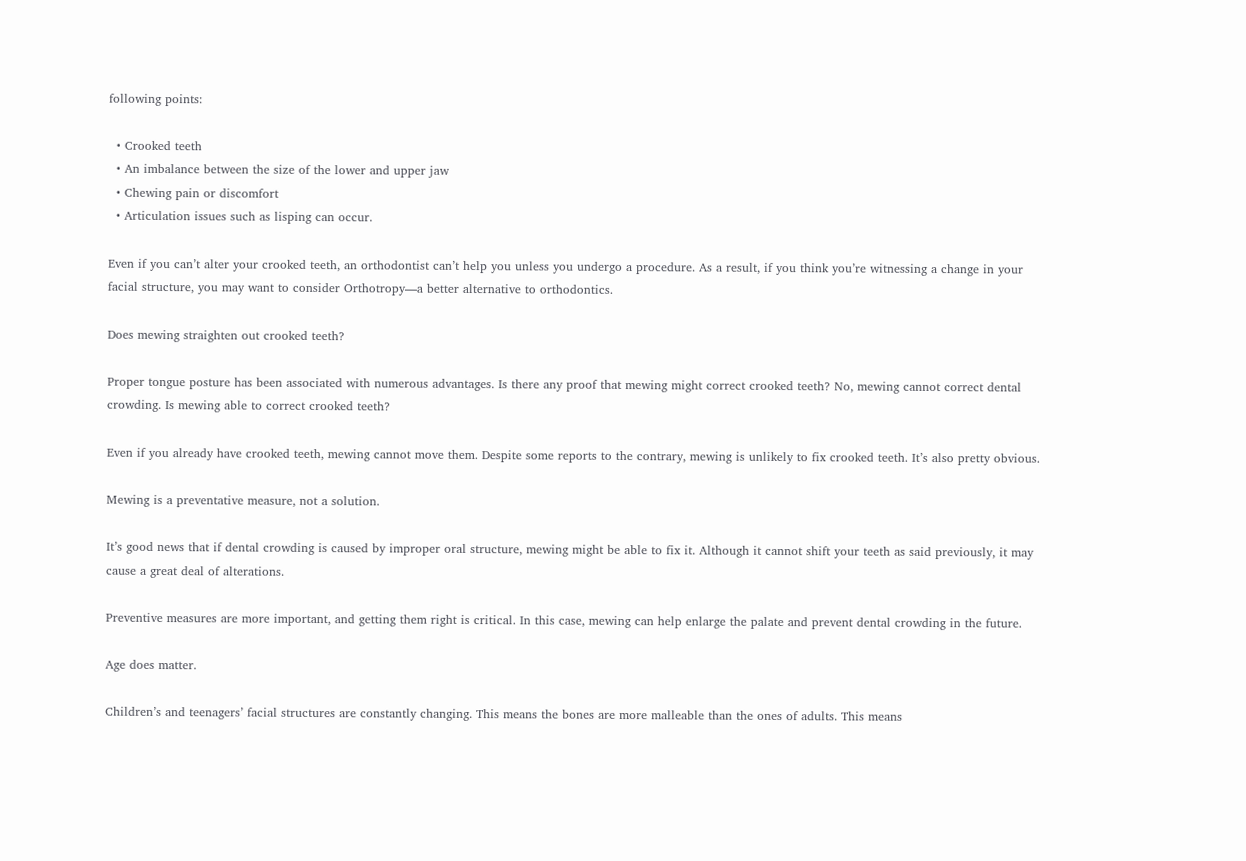following points:

  • Crooked teeth
  • An imbalance between the size of the lower and upper jaw
  • Chewing pain or discomfort
  • Articulation issues such as lisping can occur.

Even if you can’t alter your crooked teeth, an orthodontist can’t help you unless you undergo a procedure. As a result, if you think you’re witnessing a change in your facial structure, you may want to consider Orthotropy—a better alternative to orthodontics.

Does mewing straighten out crooked teeth?

Proper tongue posture has been associated with numerous advantages. Is there any proof that mewing might correct crooked teeth? No, mewing cannot correct dental crowding. Is mewing able to correct crooked teeth?

Even if you already have crooked teeth, mewing cannot move them. Despite some reports to the contrary, mewing is unlikely to fix crooked teeth. It’s also pretty obvious.

Mewing is a preventative measure, not a solution.

It’s good news that if dental crowding is caused by improper oral structure, mewing might be able to fix it. Although it cannot shift your teeth as said previously, it may cause a great deal of alterations.

Preventive measures are more important, and getting them right is critical. In this case, mewing can help enlarge the palate and prevent dental crowding in the future.

Age does matter.

Children’s and teenagers’ facial structures are constantly changing. This means the bones are more malleable than the ones of adults. This means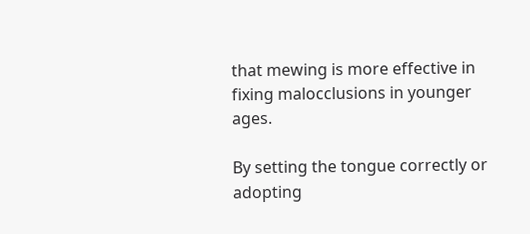that mewing is more effective in fixing malocclusions in younger ages.

By setting the tongue correctly or adopting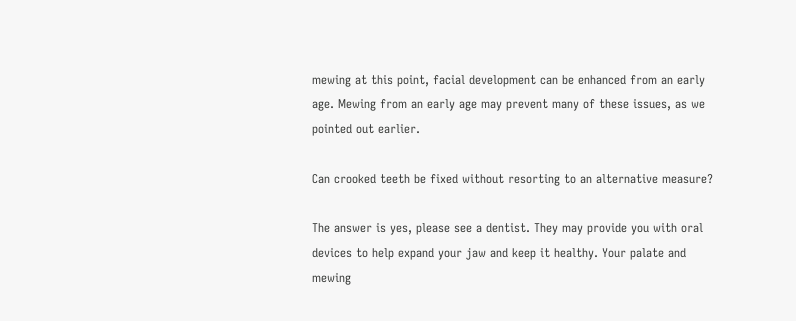mewing at this point, facial development can be enhanced from an early age. Mewing from an early age may prevent many of these issues, as we pointed out earlier.

Can crooked teeth be fixed without resorting to an alternative measure?

The answer is yes, please see a dentist. They may provide you with oral devices to help expand your jaw and keep it healthy. Your palate and mewing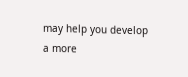may help you develop a more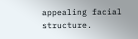appealing facial structure.